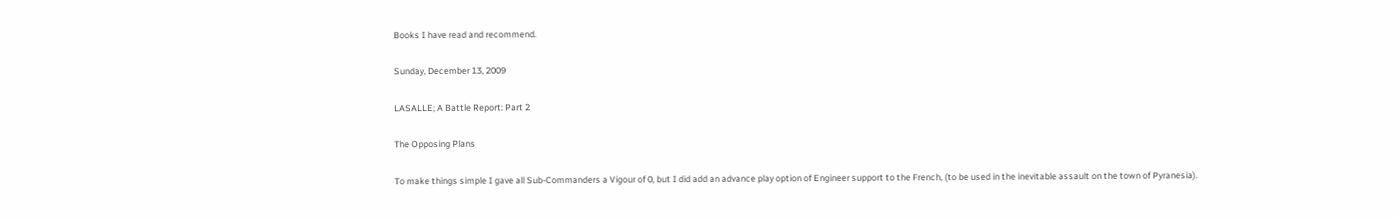Books I have read and recommend.

Sunday, December 13, 2009

LASALLE; A Battle Report: Part 2

The Opposing Plans

To make things simple I gave all Sub-Commanders a Vigour of 0, but I did add an advance play option of Engineer support to the French, (to be used in the inevitable assault on the town of Pyranesia).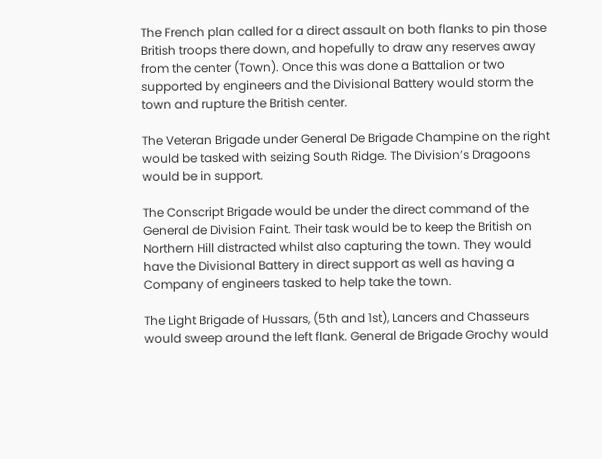The French plan called for a direct assault on both flanks to pin those British troops there down, and hopefully to draw any reserves away from the center (Town). Once this was done a Battalion or two supported by engineers and the Divisional Battery would storm the town and rupture the British center.

The Veteran Brigade under General De Brigade Champine on the right would be tasked with seizing South Ridge. The Division’s Dragoons would be in support.

The Conscript Brigade would be under the direct command of the General de Division Faint. Their task would be to keep the British on Northern Hill distracted whilst also capturing the town. They would have the Divisional Battery in direct support as well as having a Company of engineers tasked to help take the town.

The Light Brigade of Hussars, (5th and 1st), Lancers and Chasseurs would sweep around the left flank. General de Brigade Grochy would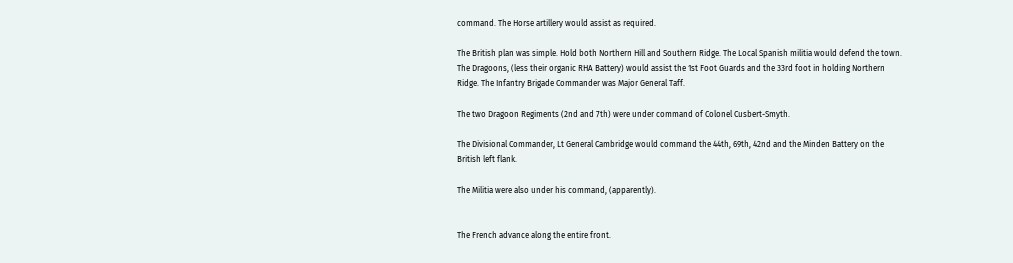command. The Horse artillery would assist as required.

The British plan was simple. Hold both Northern Hill and Southern Ridge. The Local Spanish militia would defend the town. The Dragoons, (less their organic RHA Battery) would assist the 1st Foot Guards and the 33rd foot in holding Northern Ridge. The Infantry Brigade Commander was Major General Taff.

The two Dragoon Regiments (2nd and 7th) were under command of Colonel Cusbert-Smyth.

The Divisional Commander, Lt General Cambridge would command the 44th, 69th, 42nd and the Minden Battery on the British left flank.

The Militia were also under his command, (apparently).


The French advance along the entire front.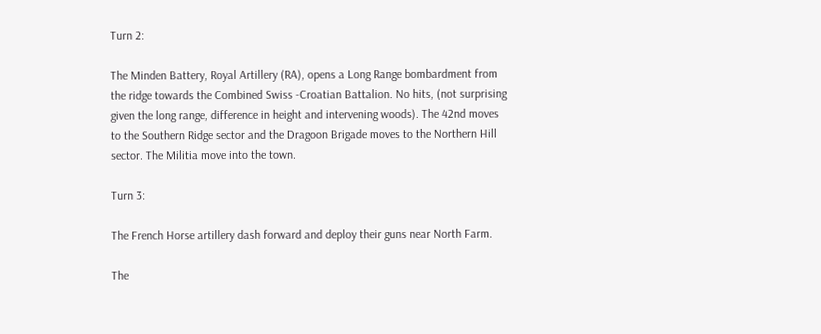Turn 2:

The Minden Battery, Royal Artillery (RA), opens a Long Range bombardment from the ridge towards the Combined Swiss -Croatian Battalion. No hits, (not surprising given the long range, difference in height and intervening woods). The 42nd moves to the Southern Ridge sector and the Dragoon Brigade moves to the Northern Hill sector. The Militia move into the town.

Turn 3:

The French Horse artillery dash forward and deploy their guns near North Farm.

The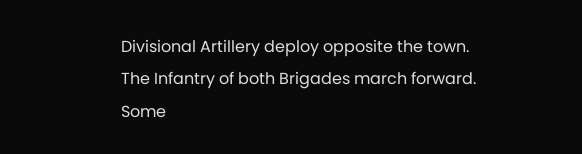Divisional Artillery deploy opposite the town. The Infantry of both Brigades march forward. Some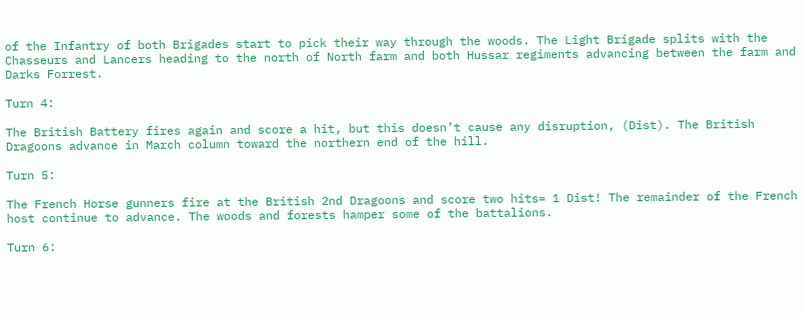of the Infantry of both Brigades start to pick their way through the woods. The Light Brigade splits with the Chasseurs and Lancers heading to the north of North farm and both Hussar regiments advancing between the farm and Darks Forrest.

Turn 4:

The British Battery fires again and score a hit, but this doesn’t cause any disruption, (Dist). The British Dragoons advance in March column toward the northern end of the hill.

Turn 5:

The French Horse gunners fire at the British 2nd Dragoons and score two hits= 1 Dist! The remainder of the French host continue to advance. The woods and forests hamper some of the battalions.

Turn 6: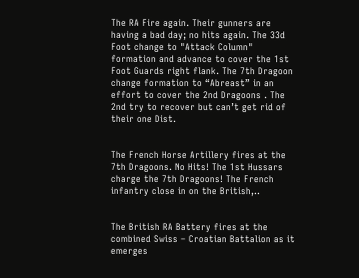The RA Fire again. Their gunners are having a bad day; no hits again. The 33d Foot change to "Attack Column" formation and advance to cover the 1st Foot Guards right flank. The 7th Dragoon change formation to “Abreast” in an effort to cover the 2nd Dragoons . The 2nd try to recover but can’t get rid of their one Dist.


The French Horse Artillery fires at the 7th Dragoons. No Hits! The 1st Hussars charge the 7th Dragoons! The French infantry close in on the British,..


The British RA Battery fires at the combined Swiss – Croatian Battalion as it emerges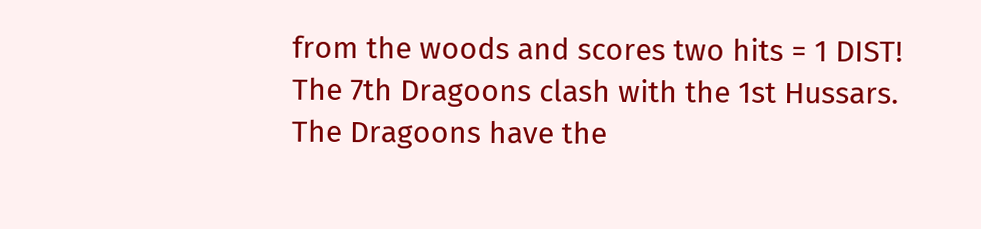from the woods and scores two hits = 1 DIST! The 7th Dragoons clash with the 1st Hussars. The Dragoons have the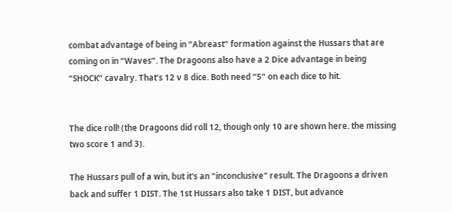combat advantage of being in “Abreast” formation against the Hussars that are coming on in “Waves”. The Dragoons also have a 2 Dice advantage in being “SHOCK” cavalry. That’s 12 v 8 dice. Both need “5” on each dice to hit.


The dice roll! (the Dragoons did roll 12, though only 10 are shown here. the missing two score 1 and 3).

The Hussars pull of a win, but it's an "inconclusive" result. The Dragoons a driven back and suffer 1 DIST. The 1st Hussars also take 1 DIST, but advance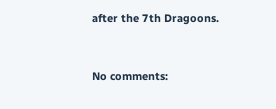after the 7th Dragoons.


No comments: